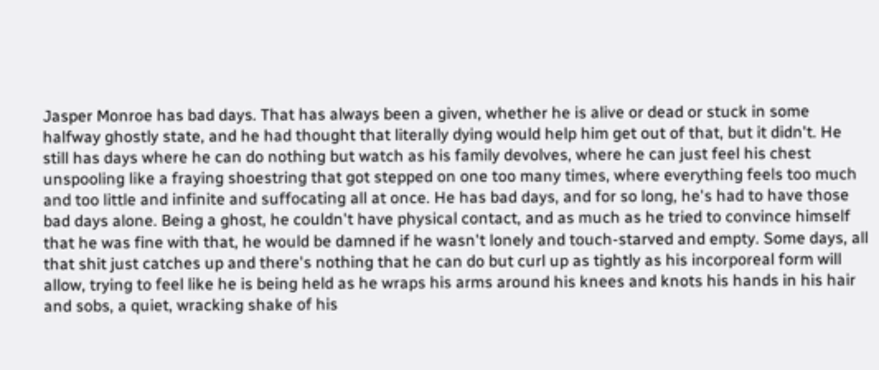Jasper Monroe has bad days. That has always been a given, whether he is alive or dead or stuck in some halfway ghostly state, and he had thought that literally dying would help him get out of that, but it didn't. He still has days where he can do nothing but watch as his family devolves, where he can just feel his chest unspooling like a fraying shoestring that got stepped on one too many times, where everything feels too much and too little and infinite and suffocating all at once. He has bad days, and for so long, he's had to have those bad days alone. Being a ghost, he couldn't have physical contact, and as much as he tried to convince himself that he was fine with that, he would be damned if he wasn't lonely and touch-starved and empty. Some days, all that shit just catches up and there's nothing that he can do but curl up as tightly as his incorporeal form will allow, trying to feel like he is being held as he wraps his arms around his knees and knots his hands in his hair and sobs, a quiet, wracking shake of his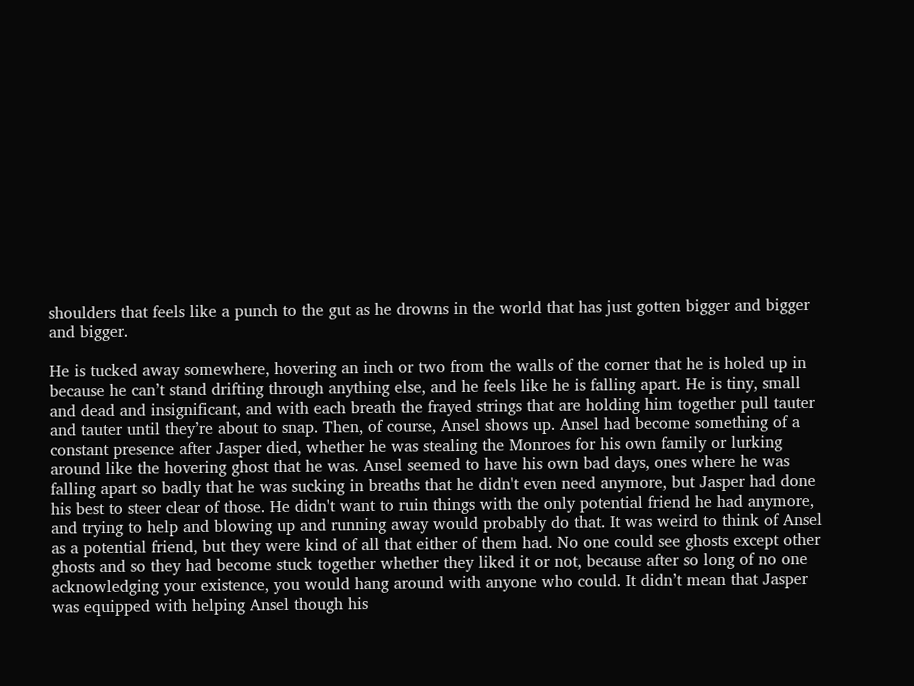shoulders that feels like a punch to the gut as he drowns in the world that has just gotten bigger and bigger and bigger.

He is tucked away somewhere, hovering an inch or two from the walls of the corner that he is holed up in because he can’t stand drifting through anything else, and he feels like he is falling apart. He is tiny, small and dead and insignificant, and with each breath the frayed strings that are holding him together pull tauter and tauter until they’re about to snap. Then, of course, Ansel shows up. Ansel had become something of a constant presence after Jasper died, whether he was stealing the Monroes for his own family or lurking around like the hovering ghost that he was. Ansel seemed to have his own bad days, ones where he was falling apart so badly that he was sucking in breaths that he didn't even need anymore, but Jasper had done his best to steer clear of those. He didn't want to ruin things with the only potential friend he had anymore, and trying to help and blowing up and running away would probably do that. It was weird to think of Ansel as a potential friend, but they were kind of all that either of them had. No one could see ghosts except other ghosts and so they had become stuck together whether they liked it or not, because after so long of no one acknowledging your existence, you would hang around with anyone who could. It didn’t mean that Jasper was equipped with helping Ansel though his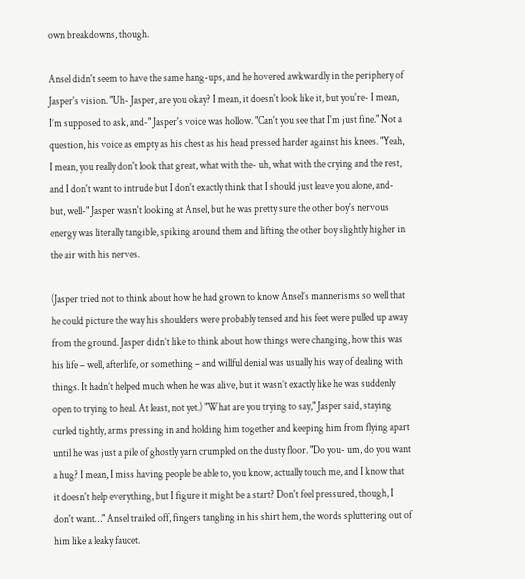own breakdowns, though.

Ansel didn't seem to have the same hang-ups, and he hovered awkwardly in the periphery of Jasper's vision. "Uh- Jasper, are you okay? I mean, it doesn't look like it, but you're- I mean, I’m supposed to ask, and-" Jasper's voice was hollow. "Can't you see that I'm just fine." Not a question, his voice as empty as his chest as his head pressed harder against his knees. "Yeah, I mean, you really don't look that great, what with the- uh, what with the crying and the rest, and I don't want to intrude but I don't exactly think that I should just leave you alone, and- but, well-" Jasper wasn't looking at Ansel, but he was pretty sure the other boy's nervous energy was literally tangible, spiking around them and lifting the other boy slightly higher in the air with his nerves.

(Jasper tried not to think about how he had grown to know Ansel’s mannerisms so well that he could picture the way his shoulders were probably tensed and his feet were pulled up away from the ground. Jasper didn’t like to think about how things were changing, how this was his life – well, afterlife, or something – and willful denial was usually his way of dealing with things. It hadn’t helped much when he was alive, but it wasn’t exactly like he was suddenly open to trying to heal. At least, not yet.) "What are you trying to say," Jasper said, staying curled tightly, arms pressing in and holding him together and keeping him from flying apart until he was just a pile of ghostly yarn crumpled on the dusty floor. "Do you- um, do you want a hug? I mean, I miss having people be able to, you know, actually touch me, and I know that it doesn't help everything, but I figure it might be a start? Don't feel pressured, though, I don't want…" Ansel trailed off, fingers tangling in his shirt hem, the words spluttering out of him like a leaky faucet.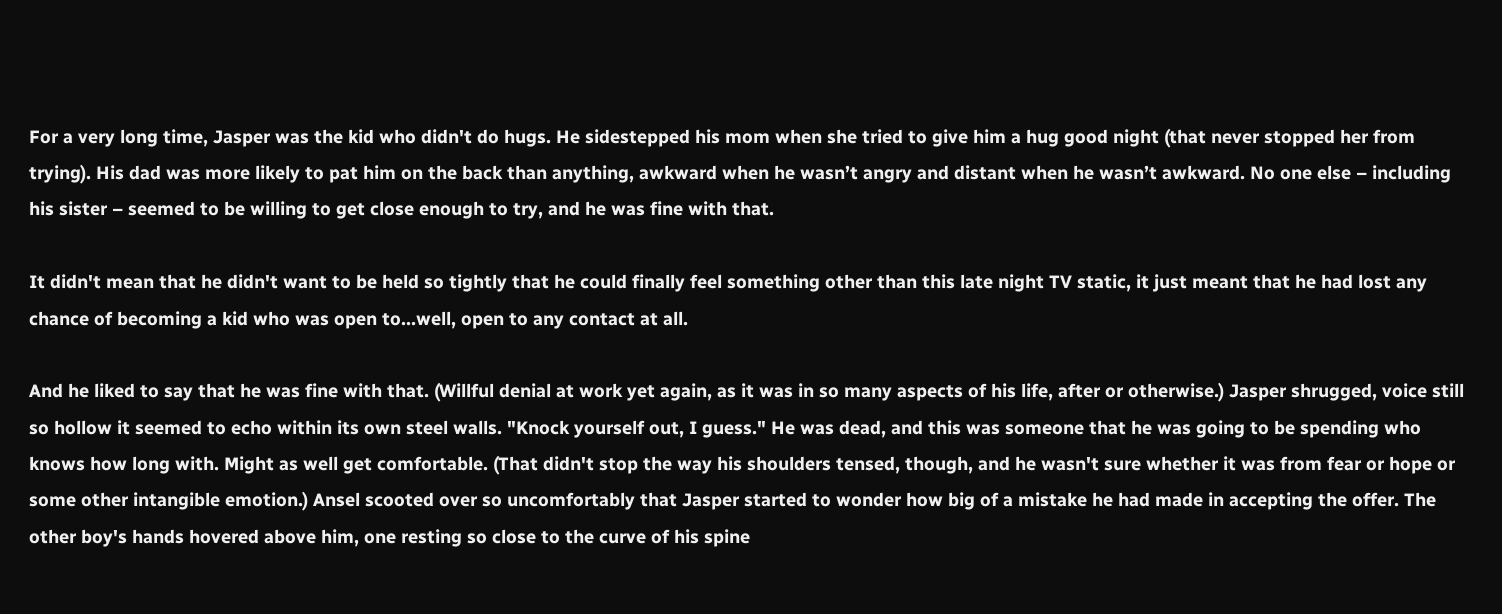For a very long time, Jasper was the kid who didn't do hugs. He sidestepped his mom when she tried to give him a hug good night (that never stopped her from trying). His dad was more likely to pat him on the back than anything, awkward when he wasn’t angry and distant when he wasn’t awkward. No one else – including his sister – seemed to be willing to get close enough to try, and he was fine with that.

It didn't mean that he didn't want to be held so tightly that he could finally feel something other than this late night TV static, it just meant that he had lost any chance of becoming a kid who was open to…well, open to any contact at all.

And he liked to say that he was fine with that. (Willful denial at work yet again, as it was in so many aspects of his life, after or otherwise.) Jasper shrugged, voice still so hollow it seemed to echo within its own steel walls. "Knock yourself out, I guess." He was dead, and this was someone that he was going to be spending who knows how long with. Might as well get comfortable. (That didn't stop the way his shoulders tensed, though, and he wasn't sure whether it was from fear or hope or some other intangible emotion.) Ansel scooted over so uncomfortably that Jasper started to wonder how big of a mistake he had made in accepting the offer. The other boy's hands hovered above him, one resting so close to the curve of his spine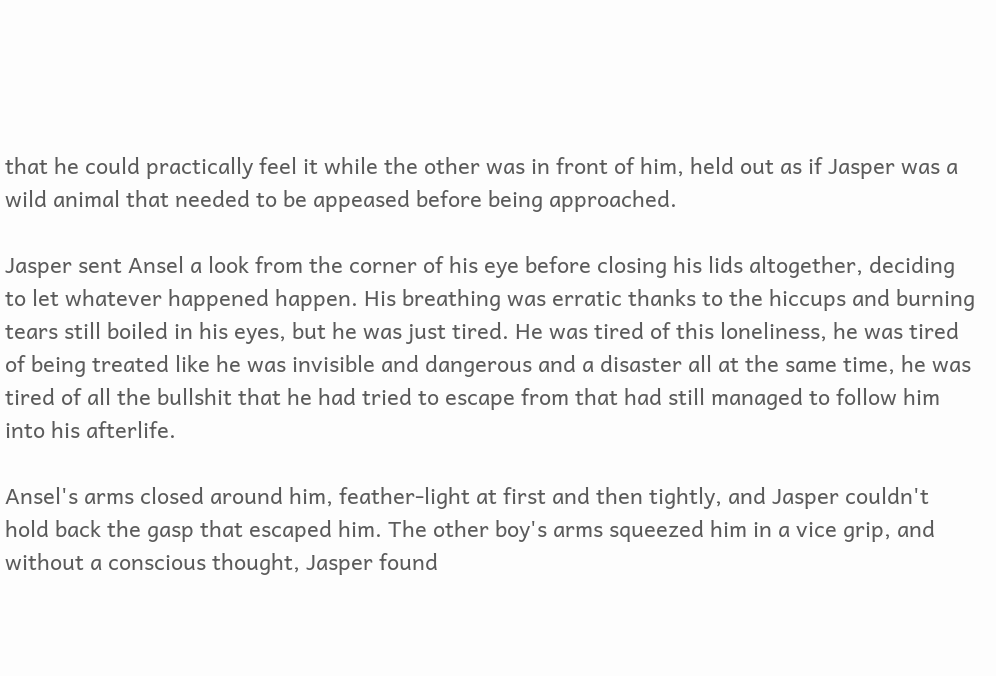that he could practically feel it while the other was in front of him, held out as if Jasper was a wild animal that needed to be appeased before being approached.

Jasper sent Ansel a look from the corner of his eye before closing his lids altogether, deciding to let whatever happened happen. His breathing was erratic thanks to the hiccups and burning tears still boiled in his eyes, but he was just tired. He was tired of this loneliness, he was tired of being treated like he was invisible and dangerous and a disaster all at the same time, he was tired of all the bullshit that he had tried to escape from that had still managed to follow him into his afterlife.

Ansel's arms closed around him, feather-light at first and then tightly, and Jasper couldn't hold back the gasp that escaped him. The other boy's arms squeezed him in a vice grip, and without a conscious thought, Jasper found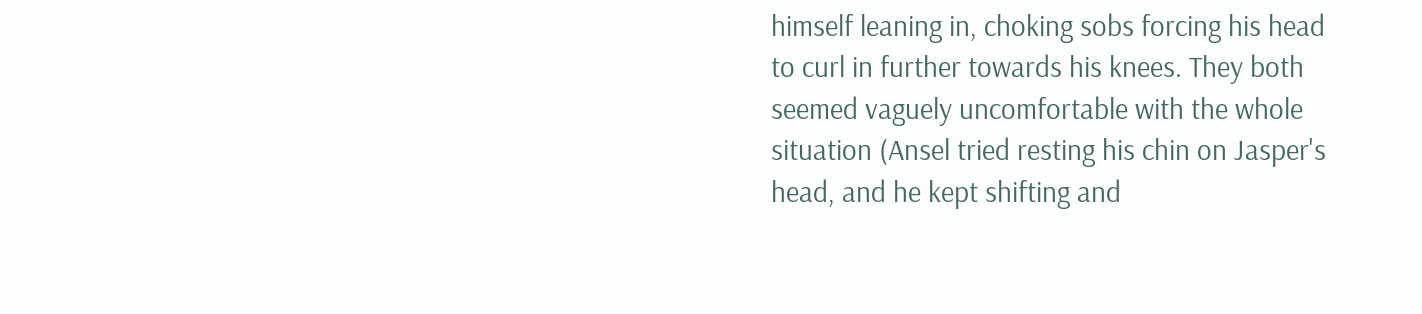himself leaning in, choking sobs forcing his head to curl in further towards his knees. They both seemed vaguely uncomfortable with the whole situation (Ansel tried resting his chin on Jasper's head, and he kept shifting and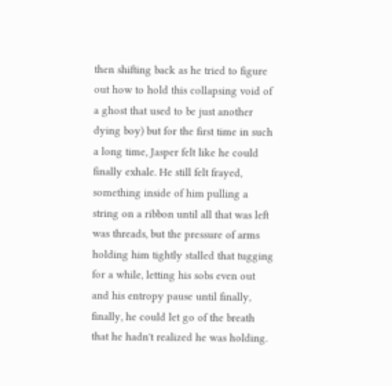then shifting back as he tried to figure out how to hold this collapsing void of a ghost that used to be just another dying boy) but for the first time in such a long time, Jasper felt like he could finally exhale. He still felt frayed, something inside of him pulling a string on a ribbon until all that was left was threads, but the pressure of arms holding him tightly stalled that tugging for a while, letting his sobs even out and his entropy pause until finally, finally, he could let go of the breath that he hadn't realized he was holding.